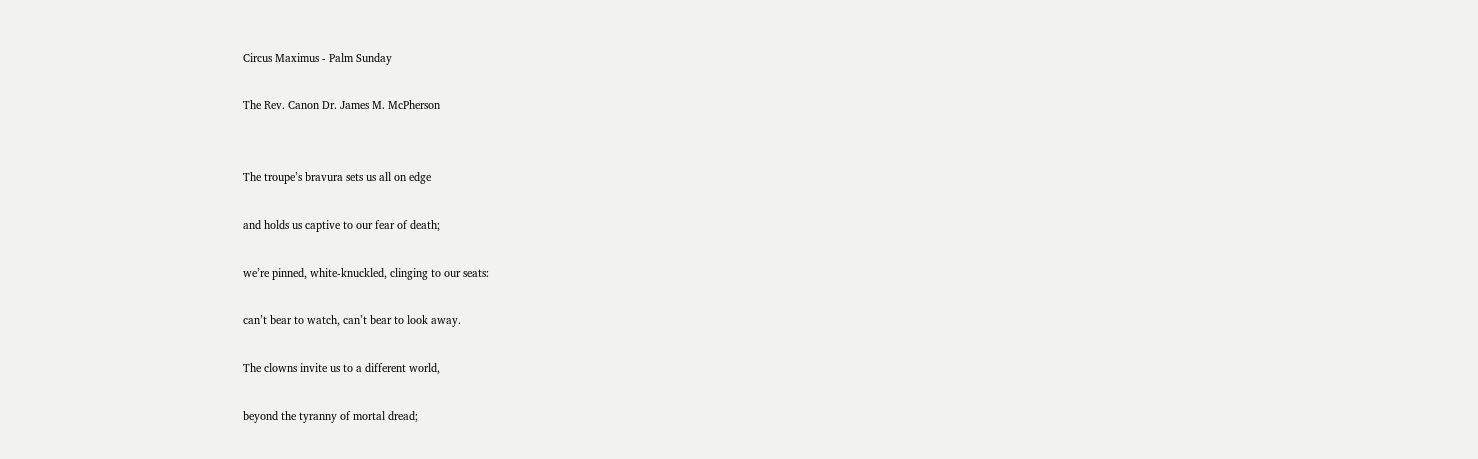Circus Maximus - Palm Sunday

The Rev. Canon Dr. James M. McPherson


The troupe’s bravura sets us all on edge

and holds us captive to our fear of death;

we’re pinned, white-knuckled, clinging to our seats:

can’t bear to watch, can’t bear to look away.

The clowns invite us to a different world,

beyond the tyranny of mortal dread;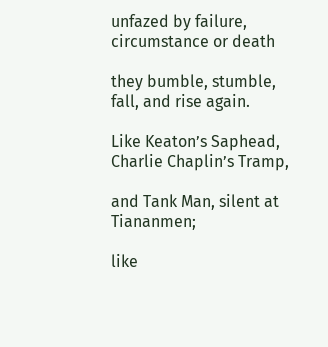unfazed by failure, circumstance or death

they bumble, stumble, fall, and rise again.

Like Keaton’s Saphead, Charlie Chaplin’s Tramp,

and Tank Man, silent at Tiananmen;

like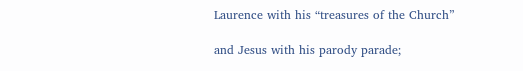Laurence with his “treasures of the Church”

and Jesus with his parody parade;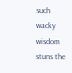such wacky wisdom stuns the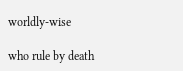worldly-wise

who rule by death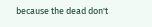because the dead don't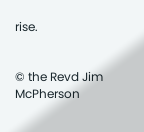rise.


© the Revd Jim McPherson